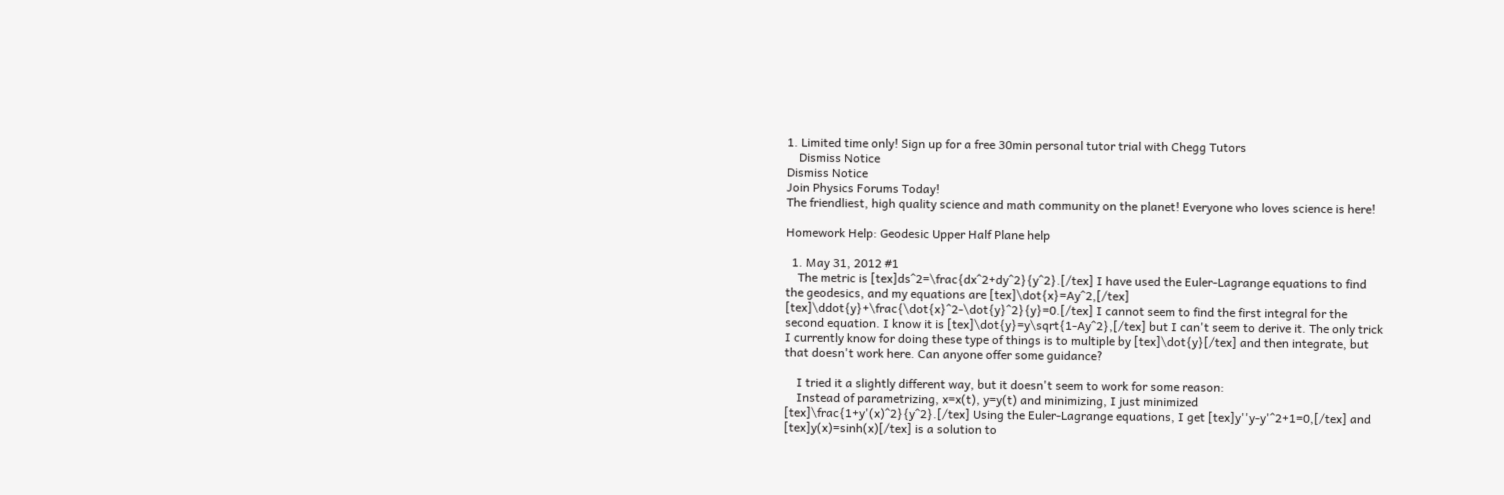1. Limited time only! Sign up for a free 30min personal tutor trial with Chegg Tutors
    Dismiss Notice
Dismiss Notice
Join Physics Forums Today!
The friendliest, high quality science and math community on the planet! Everyone who loves science is here!

Homework Help: Geodesic Upper Half Plane help

  1. May 31, 2012 #1
    The metric is [tex]ds^2=\frac{dx^2+dy^2}{y^2}.[/tex] I have used the Euler-Lagrange equations to find the geodesics, and my equations are [tex]\dot{x}=Ay^2,[/tex] [tex]\ddot{y}+\frac{\dot{x}^2-\dot{y}^2}{y}=0.[/tex] I cannot seem to find the first integral for the second equation. I know it is [tex]\dot{y}=y\sqrt{1-Ay^2},[/tex] but I can't seem to derive it. The only trick I currently know for doing these type of things is to multiple by [tex]\dot{y}[/tex] and then integrate, but that doesn't work here. Can anyone offer some guidance?

    I tried it a slightly different way, but it doesn't seem to work for some reason:
    Instead of parametrizing, x=x(t), y=y(t) and minimizing, I just minimized [tex]\frac{1+y'(x)^2}{y^2}.[/tex] Using the Euler-Lagrange equations, I get [tex]y''y-y'^2+1=0,[/tex] and [tex]y(x)=sinh(x)[/tex] is a solution to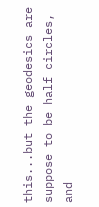this...but the geodesics are suppose to be half circles, and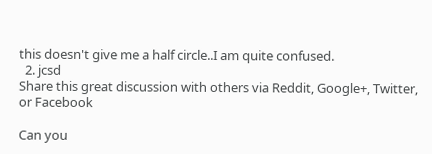this doesn't give me a half circle..I am quite confused.
  2. jcsd
Share this great discussion with others via Reddit, Google+, Twitter, or Facebook

Can you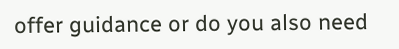offer guidance or do you also need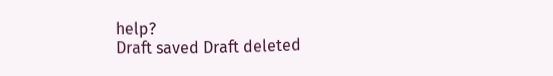help?
Draft saved Draft deleted